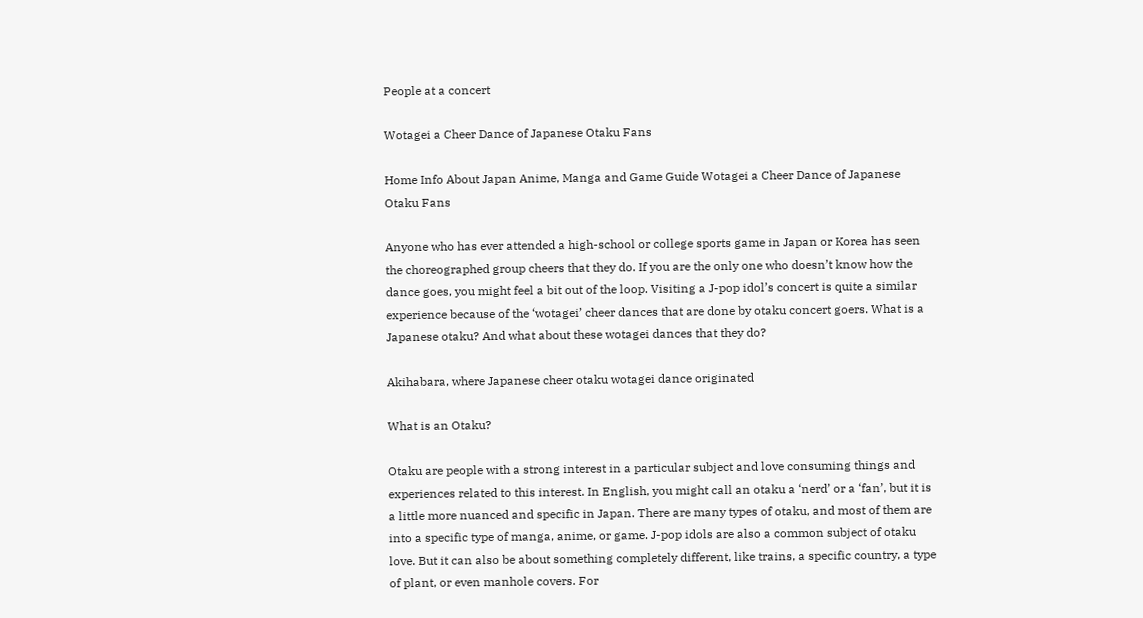People at a concert

Wotagei a Cheer Dance of Japanese Otaku Fans

Home Info About Japan Anime, Manga and Game Guide Wotagei a Cheer Dance of Japanese Otaku Fans

Anyone who has ever attended a high-school or college sports game in Japan or Korea has seen the choreographed group cheers that they do. If you are the only one who doesn’t know how the dance goes, you might feel a bit out of the loop. Visiting a J-pop idol’s concert is quite a similar experience because of the ‘wotagei’ cheer dances that are done by otaku concert goers. What is a Japanese otaku? And what about these wotagei dances that they do?

Akihabara, where Japanese cheer otaku wotagei dance originated

What is an Otaku?

Otaku are people with a strong interest in a particular subject and love consuming things and experiences related to this interest. In English, you might call an otaku a ‘nerd’ or a ‘fan’, but it is a little more nuanced and specific in Japan. There are many types of otaku, and most of them are into a specific type of manga, anime, or game. J-pop idols are also a common subject of otaku love. But it can also be about something completely different, like trains, a specific country, a type of plant, or even manhole covers. For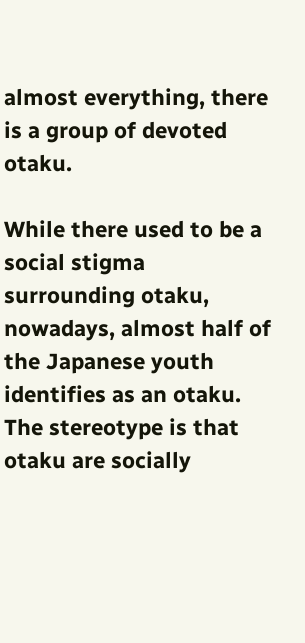almost everything, there is a group of devoted otaku.

While there used to be a social stigma surrounding otaku, nowadays, almost half of the Japanese youth identifies as an otaku. The stereotype is that otaku are socially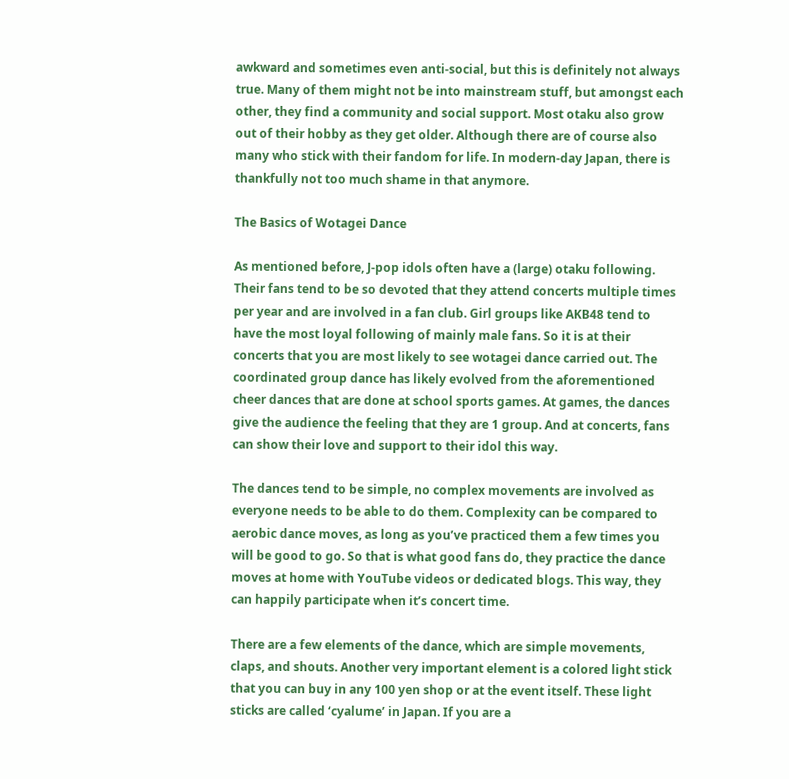awkward and sometimes even anti-social, but this is definitely not always true. Many of them might not be into mainstream stuff, but amongst each other, they find a community and social support. Most otaku also grow out of their hobby as they get older. Although there are of course also many who stick with their fandom for life. In modern-day Japan, there is thankfully not too much shame in that anymore.

The Basics of Wotagei Dance

As mentioned before, J-pop idols often have a (large) otaku following. Their fans tend to be so devoted that they attend concerts multiple times per year and are involved in a fan club. Girl groups like AKB48 tend to have the most loyal following of mainly male fans. So it is at their concerts that you are most likely to see wotagei dance carried out. The coordinated group dance has likely evolved from the aforementioned cheer dances that are done at school sports games. At games, the dances give the audience the feeling that they are 1 group. And at concerts, fans can show their love and support to their idol this way.

The dances tend to be simple, no complex movements are involved as everyone needs to be able to do them. Complexity can be compared to aerobic dance moves, as long as you’ve practiced them a few times you will be good to go. So that is what good fans do, they practice the dance moves at home with YouTube videos or dedicated blogs. This way, they can happily participate when it’s concert time.

There are a few elements of the dance, which are simple movements, claps, and shouts. Another very important element is a colored light stick that you can buy in any 100 yen shop or at the event itself. These light sticks are called ‘cyalume’ in Japan. If you are a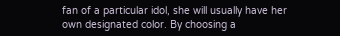fan of a particular idol, she will usually have her own designated color. By choosing a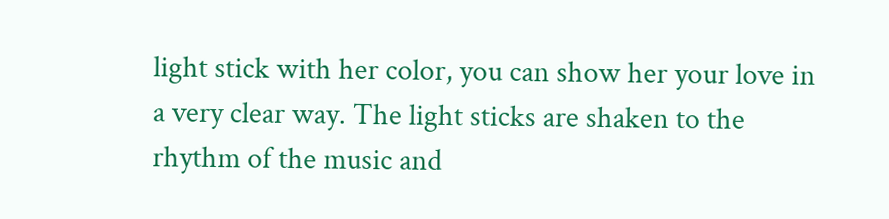light stick with her color, you can show her your love in a very clear way. The light sticks are shaken to the rhythm of the music and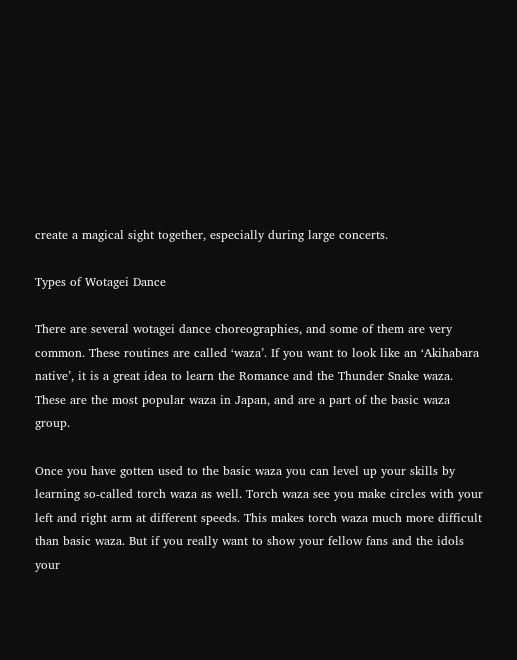create a magical sight together, especially during large concerts.

Types of Wotagei Dance

There are several wotagei dance choreographies, and some of them are very common. These routines are called ‘waza’. If you want to look like an ‘Akihabara native’, it is a great idea to learn the Romance and the Thunder Snake waza. These are the most popular waza in Japan, and are a part of the basic waza group.

Once you have gotten used to the basic waza you can level up your skills by learning so-called torch waza as well. Torch waza see you make circles with your left and right arm at different speeds. This makes torch waza much more difficult than basic waza. But if you really want to show your fellow fans and the idols your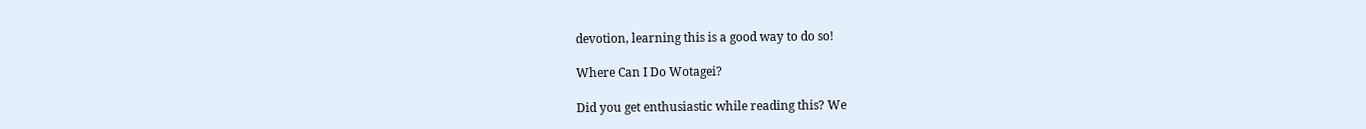devotion, learning this is a good way to do so!

Where Can I Do Wotagei?

Did you get enthusiastic while reading this? We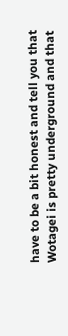have to be a bit honest and tell you that Wotagei is pretty underground and that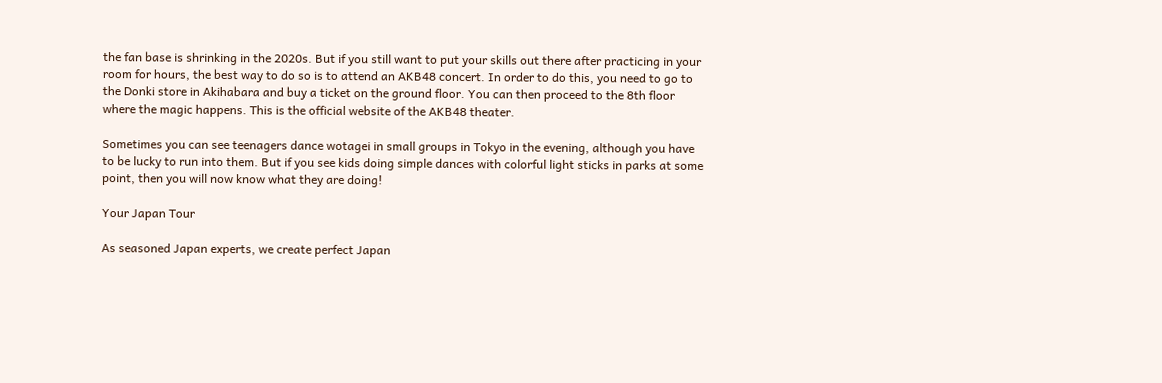the fan base is shrinking in the 2020s. But if you still want to put your skills out there after practicing in your room for hours, the best way to do so is to attend an AKB48 concert. In order to do this, you need to go to the Donki store in Akihabara and buy a ticket on the ground floor. You can then proceed to the 8th floor where the magic happens. This is the official website of the AKB48 theater.

Sometimes you can see teenagers dance wotagei in small groups in Tokyo in the evening, although you have to be lucky to run into them. But if you see kids doing simple dances with colorful light sticks in parks at some point, then you will now know what they are doing!

Your Japan Tour

As seasoned Japan experts, we create perfect Japan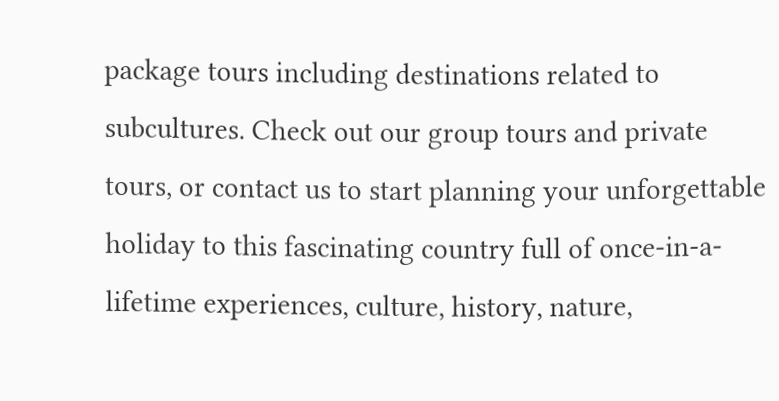package tours including destinations related to subcultures. Check out our group tours and private tours, or contact us to start planning your unforgettable holiday to this fascinating country full of once-in-a-lifetime experiences, culture, history, nature,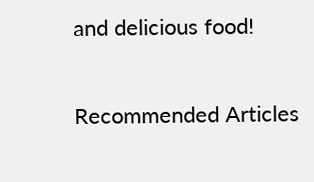and delicious food!

Recommended Articles